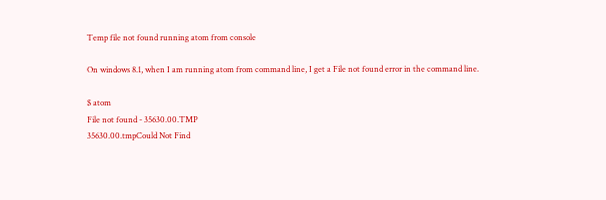Temp file not found running atom from console

On windows 8.1, when I am running atom from command line, I get a File not found error in the command line.

$ atom
File not found - 35630.00.TMP
35630.00.tmpCould Not Find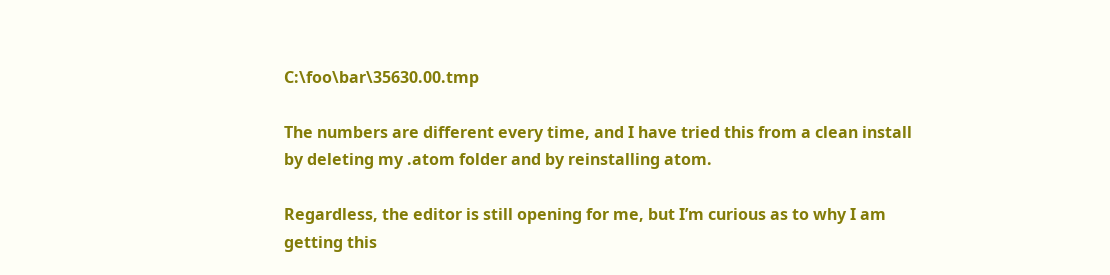C:\foo\bar\35630.00.tmp

The numbers are different every time, and I have tried this from a clean install by deleting my .atom folder and by reinstalling atom.

Regardless, the editor is still opening for me, but I’m curious as to why I am getting this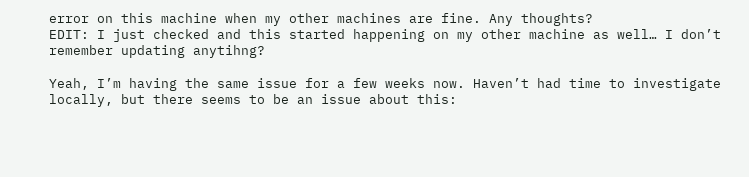error on this machine when my other machines are fine. Any thoughts?
EDIT: I just checked and this started happening on my other machine as well… I don’t remember updating anytihng?

Yeah, I’m having the same issue for a few weeks now. Haven’t had time to investigate locally, but there seems to be an issue about this: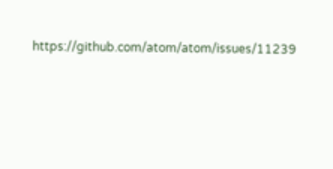https://github.com/atom/atom/issues/11239